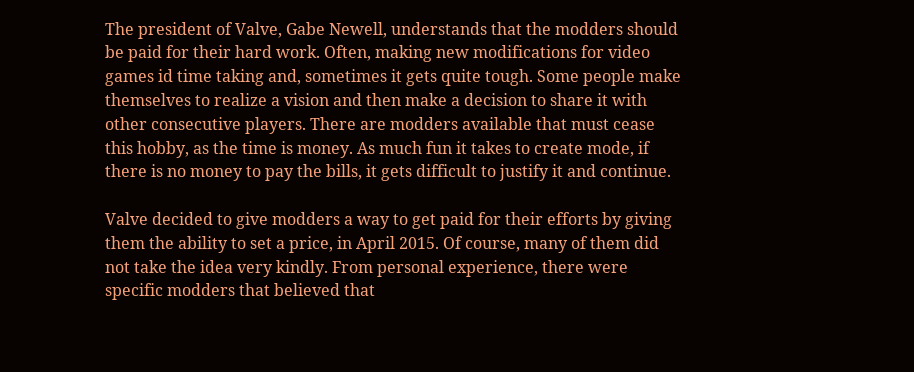The president of Valve, Gabe Newell, understands that the modders should be paid for their hard work. Often, making new modifications for video games id time taking and, sometimes it gets quite tough. Some people make themselves to realize a vision and then make a decision to share it with other consecutive players. There are modders available that must cease this hobby, as the time is money. As much fun it takes to create mode, if there is no money to pay the bills, it gets difficult to justify it and continue.

Valve decided to give modders a way to get paid for their efforts by giving them the ability to set a price, in April 2015. Of course, many of them did not take the idea very kindly. From personal experience, there were specific modders that believed that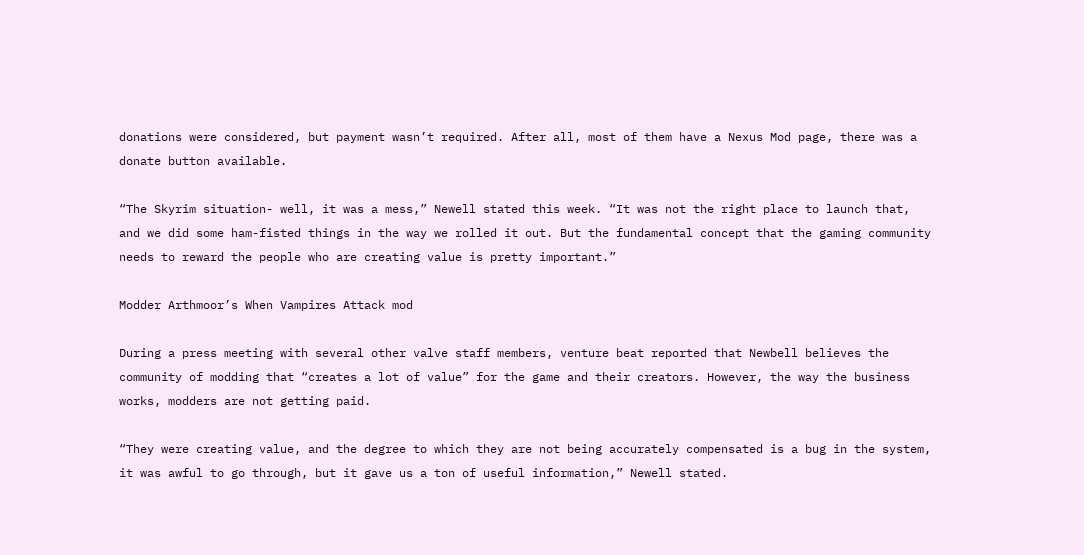donations were considered, but payment wasn’t required. After all, most of them have a Nexus Mod page, there was a donate button available.

“The Skyrim situation- well, it was a mess,” Newell stated this week. “It was not the right place to launch that, and we did some ham-fisted things in the way we rolled it out. But the fundamental concept that the gaming community needs to reward the people who are creating value is pretty important.”

Modder Arthmoor’s When Vampires Attack mod

During a press meeting with several other valve staff members, venture beat reported that Newbell believes the community of modding that “creates a lot of value” for the game and their creators. However, the way the business works, modders are not getting paid.

“They were creating value, and the degree to which they are not being accurately compensated is a bug in the system, it was awful to go through, but it gave us a ton of useful information,” Newell stated.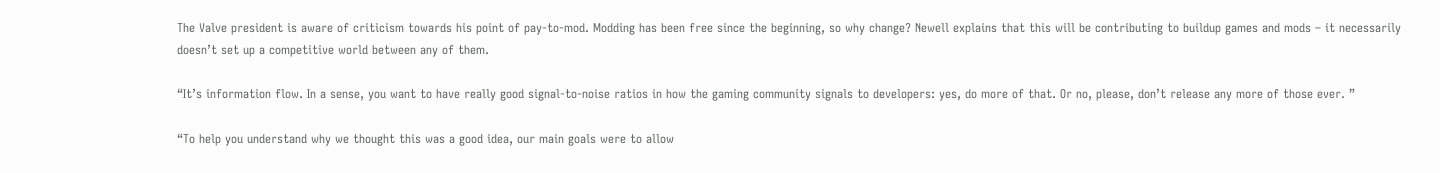The Valve president is aware of criticism towards his point of pay-to-mod. Modding has been free since the beginning, so why change? Newell explains that this will be contributing to buildup games and mods – it necessarily doesn’t set up a competitive world between any of them.

“It’s information flow. In a sense, you want to have really good signal-to-noise ratios in how the gaming community signals to developers: yes, do more of that. Or no, please, don’t release any more of those ever. ”

“To help you understand why we thought this was a good idea, our main goals were to allow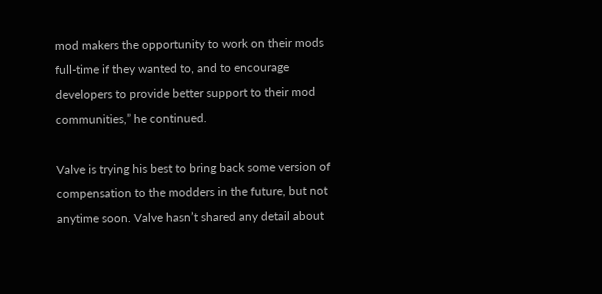mod makers the opportunity to work on their mods full-time if they wanted to, and to encourage developers to provide better support to their mod communities,” he continued.

Valve is trying his best to bring back some version of compensation to the modders in the future, but not anytime soon. Valve hasn’t shared any detail about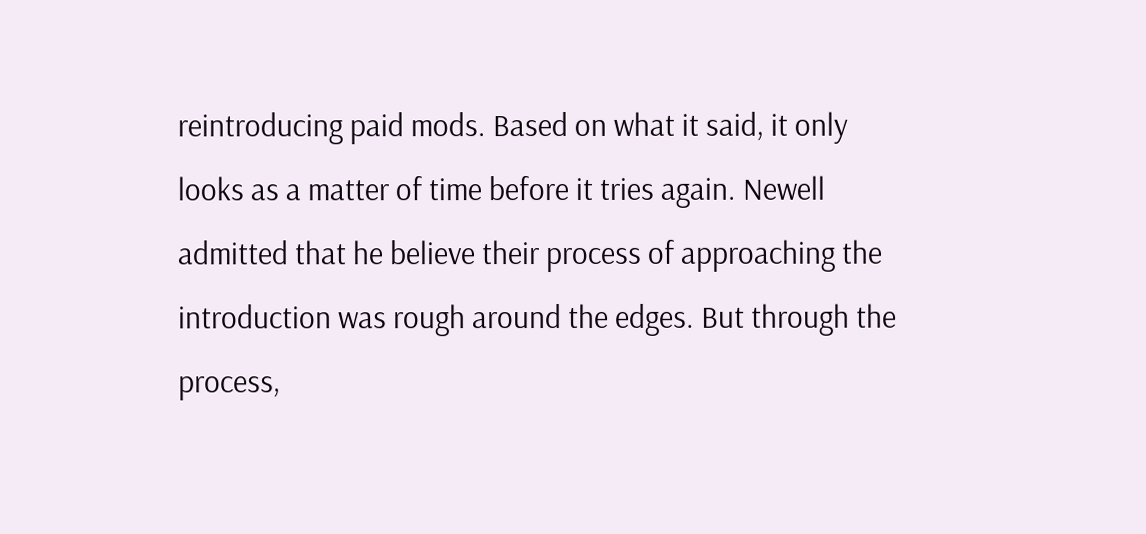reintroducing paid mods. Based on what it said, it only looks as a matter of time before it tries again. Newell admitted that he believe their process of approaching the introduction was rough around the edges. But through the process,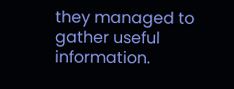they managed to gather useful information.